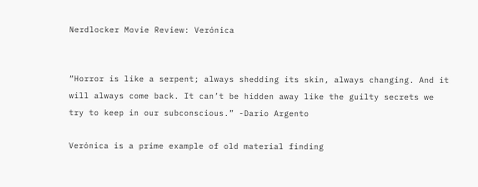Nerdlocker Movie Review: Verónica


“Horror is like a serpent; always shedding its skin, always changing. And it will always come back. It can’t be hidden away like the guilty secrets we try to keep in our subconscious.” -Dario Argento

Verónica is a prime example of old material finding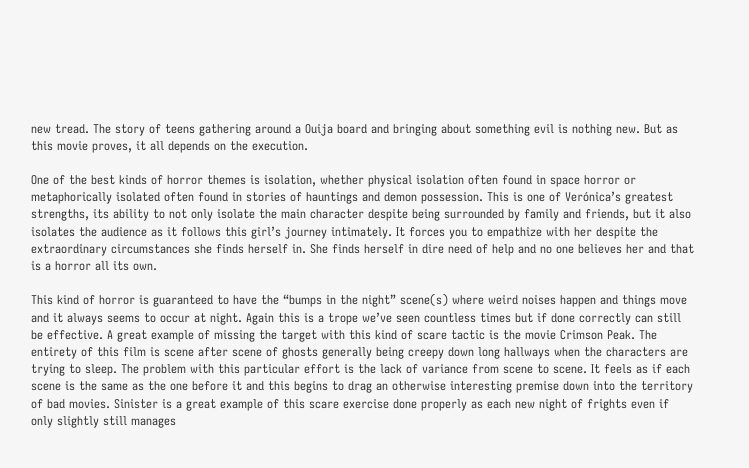new tread. The story of teens gathering around a Ouija board and bringing about something evil is nothing new. But as this movie proves, it all depends on the execution.

One of the best kinds of horror themes is isolation, whether physical isolation often found in space horror or metaphorically isolated often found in stories of hauntings and demon possession. This is one of Verónica’s greatest strengths, its ability to not only isolate the main character despite being surrounded by family and friends, but it also isolates the audience as it follows this girl’s journey intimately. It forces you to empathize with her despite the extraordinary circumstances she finds herself in. She finds herself in dire need of help and no one believes her and that is a horror all its own.

This kind of horror is guaranteed to have the “bumps in the night” scene(s) where weird noises happen and things move and it always seems to occur at night. Again this is a trope we’ve seen countless times but if done correctly can still be effective. A great example of missing the target with this kind of scare tactic is the movie Crimson Peak. The entirety of this film is scene after scene of ghosts generally being creepy down long hallways when the characters are trying to sleep. The problem with this particular effort is the lack of variance from scene to scene. It feels as if each scene is the same as the one before it and this begins to drag an otherwise interesting premise down into the territory of bad movies. Sinister is a great example of this scare exercise done properly as each new night of frights even if only slightly still manages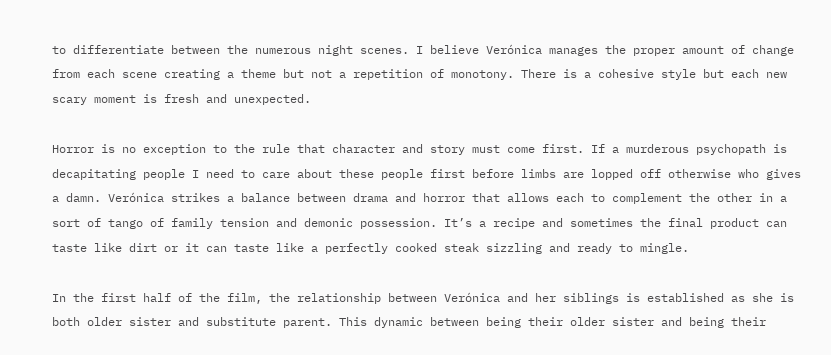to differentiate between the numerous night scenes. I believe Verónica manages the proper amount of change from each scene creating a theme but not a repetition of monotony. There is a cohesive style but each new scary moment is fresh and unexpected.

Horror is no exception to the rule that character and story must come first. If a murderous psychopath is decapitating people I need to care about these people first before limbs are lopped off otherwise who gives a damn. Verónica strikes a balance between drama and horror that allows each to complement the other in a sort of tango of family tension and demonic possession. It’s a recipe and sometimes the final product can taste like dirt or it can taste like a perfectly cooked steak sizzling and ready to mingle.

In the first half of the film, the relationship between Verónica and her siblings is established as she is both older sister and substitute parent. This dynamic between being their older sister and being their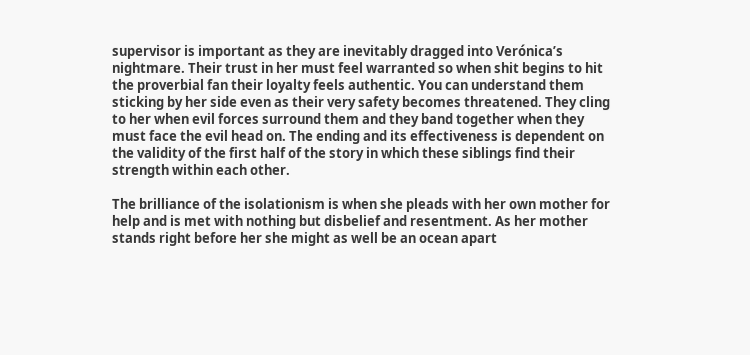supervisor is important as they are inevitably dragged into Verónica’s nightmare. Their trust in her must feel warranted so when shit begins to hit the proverbial fan their loyalty feels authentic. You can understand them sticking by her side even as their very safety becomes threatened. They cling to her when evil forces surround them and they band together when they must face the evil head on. The ending and its effectiveness is dependent on the validity of the first half of the story in which these siblings find their strength within each other.

The brilliance of the isolationism is when she pleads with her own mother for help and is met with nothing but disbelief and resentment. As her mother stands right before her she might as well be an ocean apart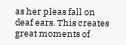as her pleas fall on deaf ears. This creates great moments of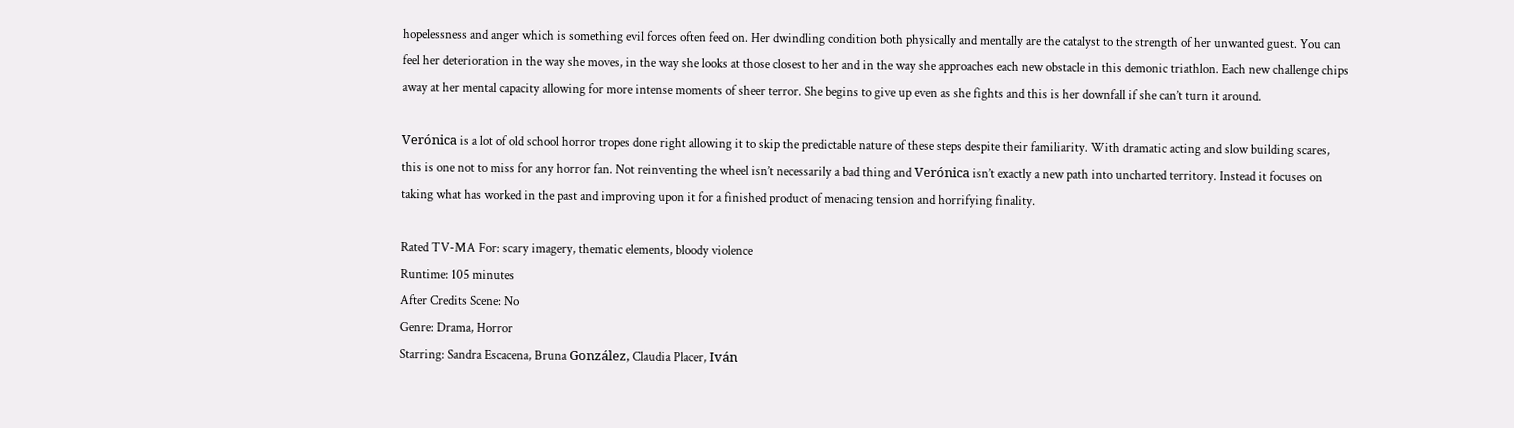hopelessness and anger which is something evil forces often feed on. Her dwindling condition both physically and mentally are the catalyst to the strength of her unwanted guest. You can feel her deterioration in the way she moves, in the way she looks at those closest to her and in the way she approaches each new obstacle in this demonic triathlon. Each new challenge chips away at her mental capacity allowing for more intense moments of sheer terror. She begins to give up even as she fights and this is her downfall if she can’t turn it around.

Verónica is a lot of old school horror tropes done right allowing it to skip the predictable nature of these steps despite their familiarity. With dramatic acting and slow building scares, this is one not to miss for any horror fan. Not reinventing the wheel isn’t necessarily a bad thing and Verónica isn’t exactly a new path into uncharted territory. Instead it focuses on taking what has worked in the past and improving upon it for a finished product of menacing tension and horrifying finality.

Rated TV-MA For: scary imagery, thematic elements, bloody violence
Runtime: 105 minutes
After Credits Scene: No
Genre: Drama, Horror
Starring: Sandra Escacena, Bruna González, Claudia Placer, Iván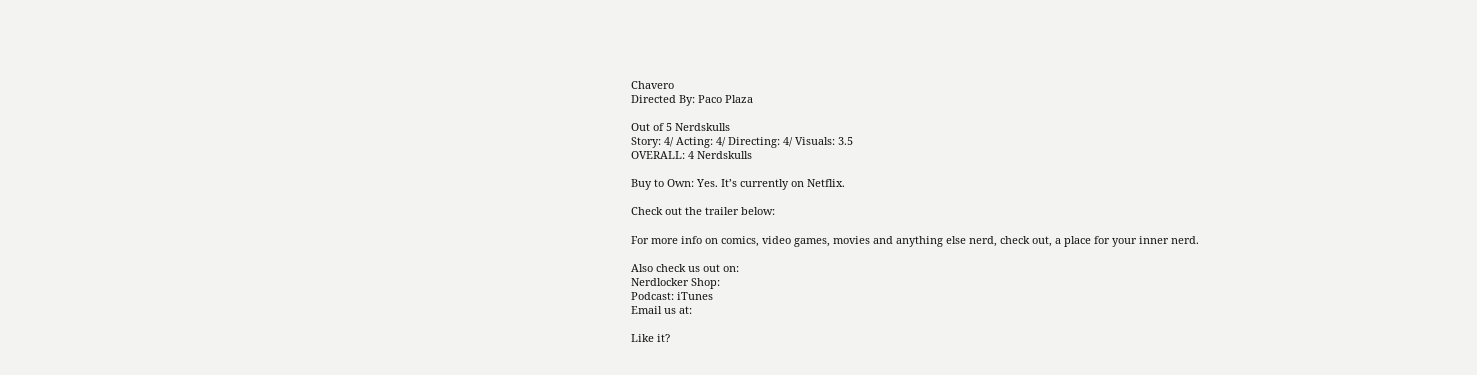Chavero
Directed By: Paco Plaza

Out of 5 Nerdskulls
Story: 4/ Acting: 4/ Directing: 4/ Visuals: 3.5
OVERALL: 4 Nerdskulls

Buy to Own: Yes. It’s currently on Netflix.

Check out the trailer below:

For more info on comics, video games, movies and anything else nerd, check out, a place for your inner nerd.

Also check us out on:
Nerdlocker Shop:
Podcast: iTunes
Email us at:

Like it?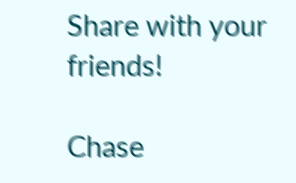Share with your friends!

Chase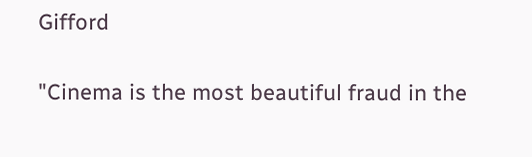Gifford

"Cinema is the most beautiful fraud in the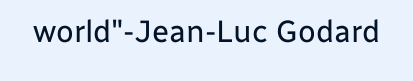world"-Jean-Luc Godard